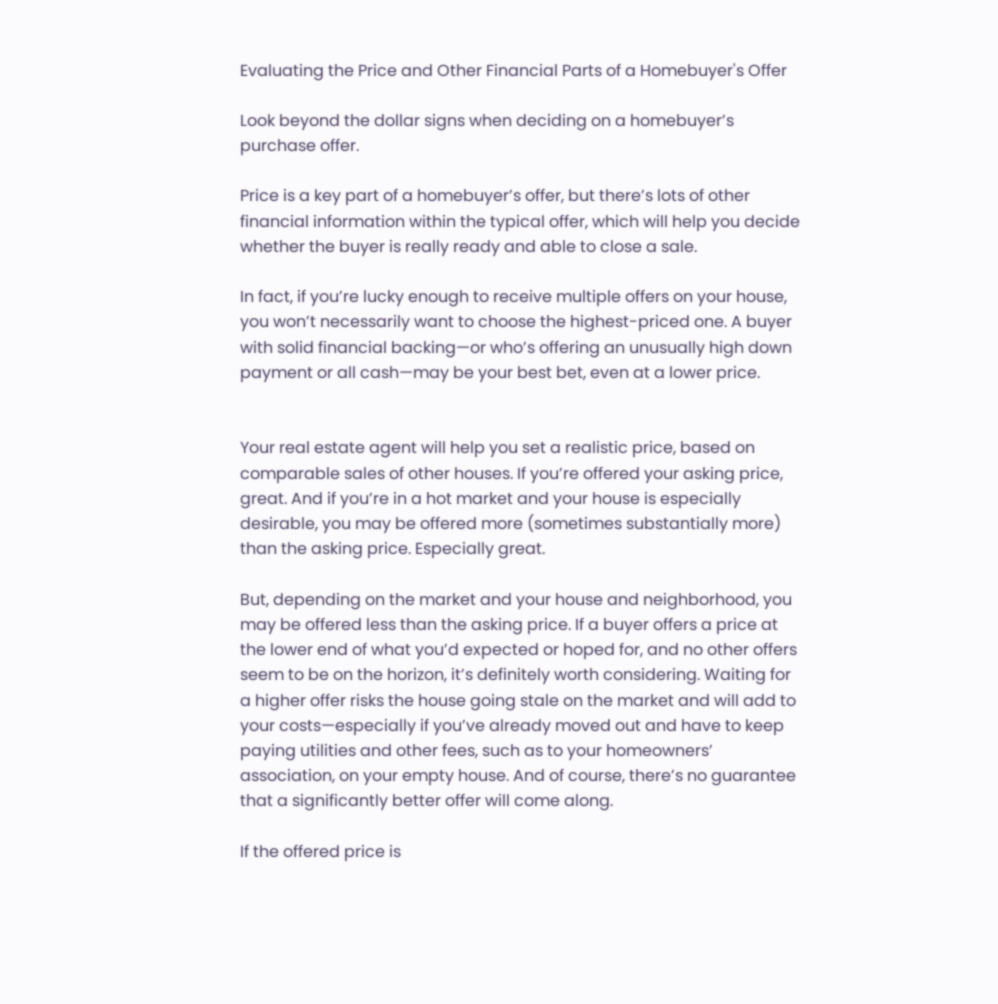Evaluating the Price and Other Financial Parts of a Homebuyer's Offer

Look beyond the dollar signs when deciding on a homebuyer’s purchase offer.

Price is a key part of a homebuyer’s offer, but there’s lots of other financial information within the typical offer, which will help you decide whether the buyer is really ready and able to close a sale.

In fact, if you’re lucky enough to receive multiple offers on your house, you won’t necessarily want to choose the highest-priced one. A buyer with solid financial backing—or who’s offering an unusually high down payment or all cash—may be your best bet, even at a lower price.


Your real estate agent will help you set a realistic price, based on comparable sales of other houses. If you’re offered your asking price, great. And if you’re in a hot market and your house is especially desirable, you may be offered more (sometimes substantially more) than the asking price. Especially great.

But, depending on the market and your house and neighborhood, you may be offered less than the asking price. If a buyer offers a price at the lower end of what you’d expected or hoped for, and no other offers seem to be on the horizon, it’s definitely worth considering. Waiting for a higher offer risks the house going stale on the market and will add to your costs—especially if you’ve already moved out and have to keep paying utilities and other fees, such as to your homeowners’ association, on your empty house. And of course, there’s no guarantee that a significantly better offer will come along.

If the offered price is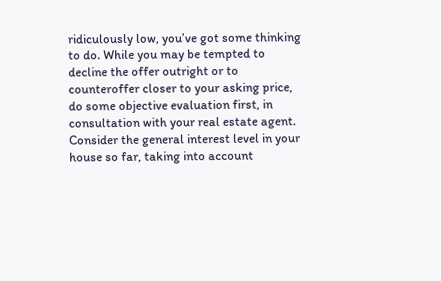ridiculously low, you’ve got some thinking to do. While you may be tempted to decline the offer outright or to counteroffer closer to your asking price, do some objective evaluation first, in consultation with your real estate agent. Consider the general interest level in your house so far, taking into account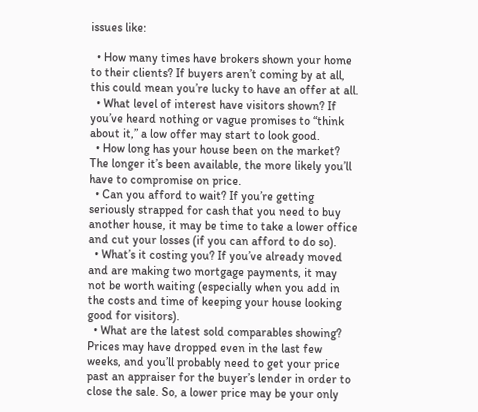issues like:

  • How many times have brokers shown your home to their clients? If buyers aren’t coming by at all, this could mean you’re lucky to have an offer at all.
  • What level of interest have visitors shown? If you’ve heard nothing or vague promises to “think about it,” a low offer may start to look good.
  • How long has your house been on the market? The longer it’s been available, the more likely you’ll have to compromise on price.
  • Can you afford to wait? If you’re getting seriously strapped for cash that you need to buy another house, it may be time to take a lower office and cut your losses (if you can afford to do so).
  • What’s it costing you? If you’ve already moved and are making two mortgage payments, it may not be worth waiting (especially when you add in the costs and time of keeping your house looking good for visitors).
  • What are the latest sold comparables showing? Prices may have dropped even in the last few weeks, and you’ll probably need to get your price past an appraiser for the buyer’s lender in order to close the sale. So, a lower price may be your only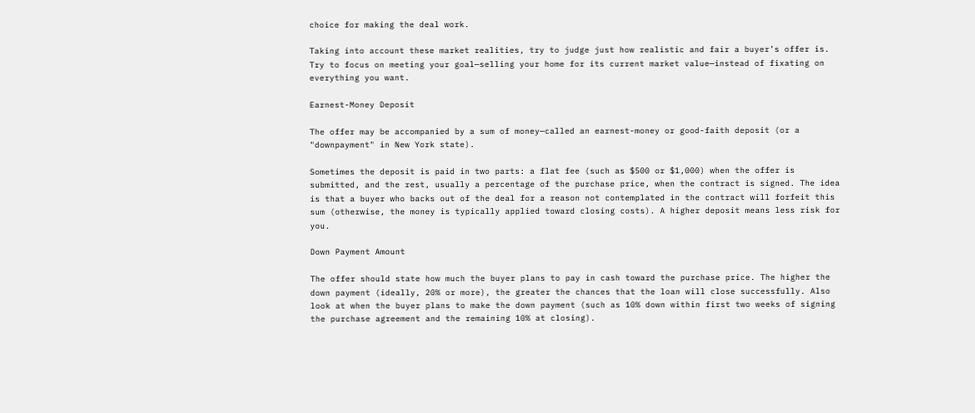choice for making the deal work.

Taking into account these market realities, try to judge just how realistic and fair a buyer’s offer is. Try to focus on meeting your goal—selling your home for its current market value—instead of fixating on everything you want.

Earnest-Money Deposit

The offer may be accompanied by a sum of money—called an earnest-money or good-faith deposit (or a "downpayment" in New York state).

Sometimes the deposit is paid in two parts: a flat fee (such as $500 or $1,000) when the offer is submitted, and the rest, usually a percentage of the purchase price, when the contract is signed. The idea is that a buyer who backs out of the deal for a reason not contemplated in the contract will forfeit this sum (otherwise, the money is typically applied toward closing costs). A higher deposit means less risk for you.

Down Payment Amount

The offer should state how much the buyer plans to pay in cash toward the purchase price. The higher the down payment (ideally, 20% or more), the greater the chances that the loan will close successfully. Also look at when the buyer plans to make the down payment (such as 10% down within first two weeks of signing the purchase agreement and the remaining 10% at closing).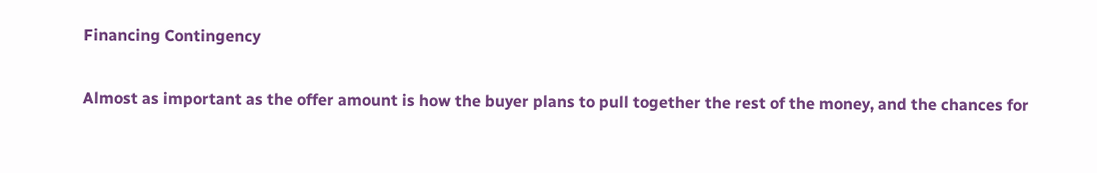Financing Contingency

Almost as important as the offer amount is how the buyer plans to pull together the rest of the money, and the chances for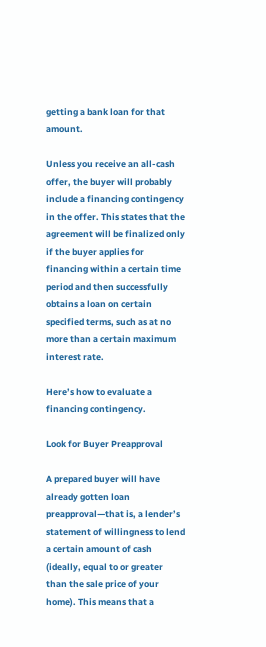getting a bank loan for that amount.

Unless you receive an all-cash offer, the buyer will probably include a financing contingency in the offer. This states that the agreement will be finalized only if the buyer applies for financing within a certain time period and then successfully obtains a loan on certain specified terms, such as at no more than a certain maximum interest rate.

Here’s how to evaluate a financing contingency.

Look for Buyer Preapproval

A prepared buyer will have already gotten loan preapproval—that is, a lender’s statement of willingness to lend a certain amount of cash (ideally, equal to or greater than the sale price of your home). This means that a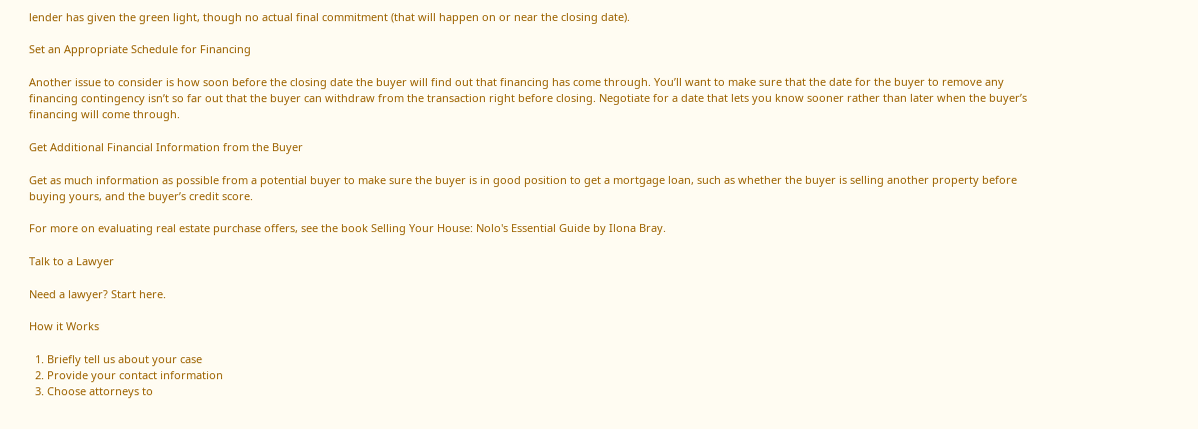lender has given the green light, though no actual final commitment (that will happen on or near the closing date).

Set an Appropriate Schedule for Financing

Another issue to consider is how soon before the closing date the buyer will find out that financing has come through. You’ll want to make sure that the date for the buyer to remove any financing contingency isn’t so far out that the buyer can withdraw from the transaction right before closing. Negotiate for a date that lets you know sooner rather than later when the buyer’s financing will come through.

Get Additional Financial Information from the Buyer

Get as much information as possible from a potential buyer to make sure the buyer is in good position to get a mortgage loan, such as whether the buyer is selling another property before buying yours, and the buyer’s credit score.

For more on evaluating real estate purchase offers, see the book Selling Your House: Nolo's Essential Guide by Ilona Bray.

Talk to a Lawyer

Need a lawyer? Start here.

How it Works

  1. Briefly tell us about your case
  2. Provide your contact information
  3. Choose attorneys to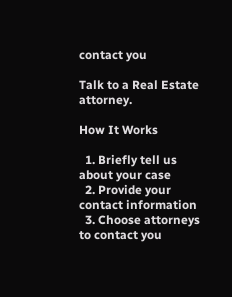contact you

Talk to a Real Estate attorney.

How It Works

  1. Briefly tell us about your case
  2. Provide your contact information
  3. Choose attorneys to contact you